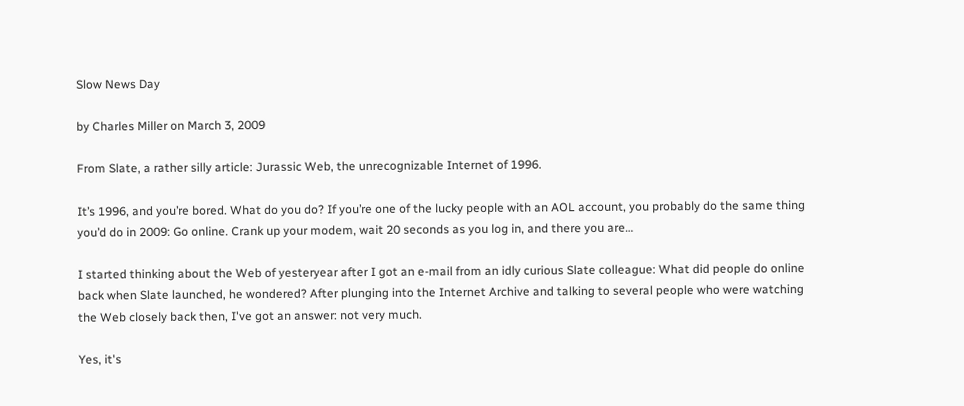Slow News Day

by Charles Miller on March 3, 2009

From Slate, a rather silly article: Jurassic Web, the unrecognizable Internet of 1996.

It’s 1996, and you’re bored. What do you do? If you’re one of the lucky people with an AOL account, you probably do the same thing you’d do in 2009: Go online. Crank up your modem, wait 20 seconds as you log in, and there you are…

I started thinking about the Web of yesteryear after I got an e-mail from an idly curious Slate colleague: What did people do online back when Slate launched, he wondered? After plunging into the Internet Archive and talking to several people who were watching the Web closely back then, I've got an answer: not very much.

Yes, it's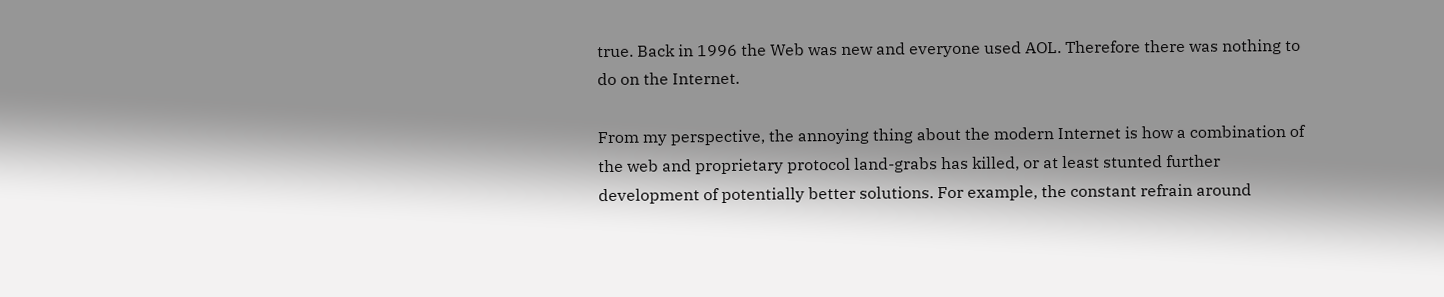true. Back in 1996 the Web was new and everyone used AOL. Therefore there was nothing to do on the Internet.

From my perspective, the annoying thing about the modern Internet is how a combination of the web and proprietary protocol land-grabs has killed, or at least stunted further development of potentially better solutions. For example, the constant refrain around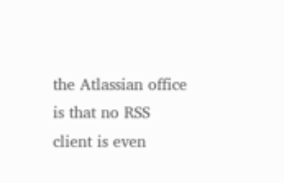the Atlassian office is that no RSS client is even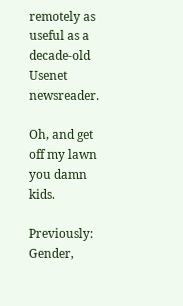remotely as useful as a decade-old Usenet newsreader.

Oh, and get off my lawn you damn kids.

Previously: Gender,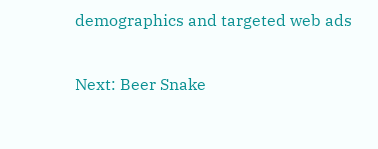demographics and targeted web ads

Next: Beer Snake